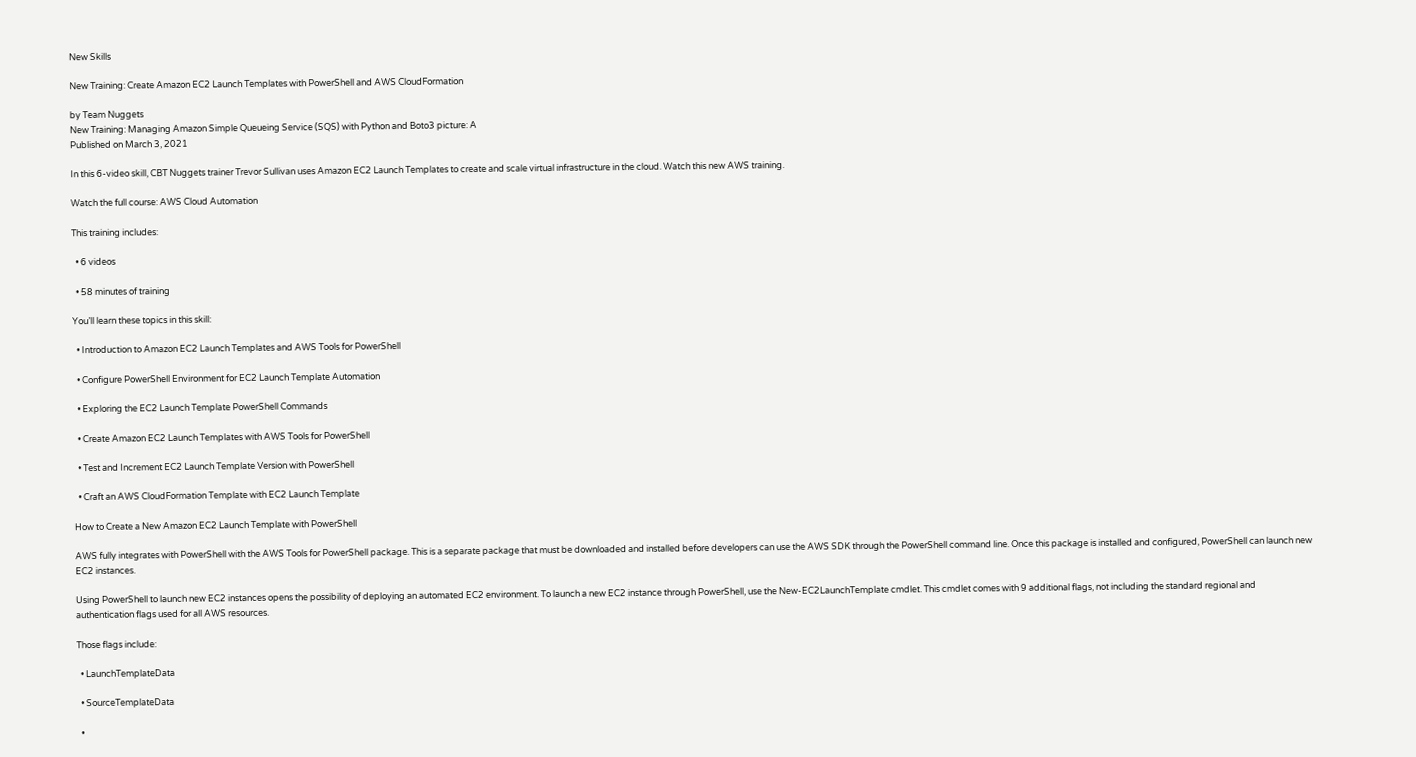New Skills

New Training: Create Amazon EC2 Launch Templates with PowerShell and AWS CloudFormation

by Team Nuggets
New Training: Managing Amazon Simple Queueing Service (SQS) with Python and Boto3 picture: A
Published on March 3, 2021

In this 6-video skill, CBT Nuggets trainer Trevor Sullivan uses Amazon EC2 Launch Templates to create and scale virtual infrastructure in the cloud. Watch this new AWS training.

Watch the full course: AWS Cloud Automation

This training includes:

  • 6 videos

  • 58 minutes of training

You’ll learn these topics in this skill:

  • Introduction to Amazon EC2 Launch Templates and AWS Tools for PowerShell

  • Configure PowerShell Environment for EC2 Launch Template Automation

  • Exploring the EC2 Launch Template PowerShell Commands

  • Create Amazon EC2 Launch Templates with AWS Tools for PowerShell

  • Test and Increment EC2 Launch Template Version with PowerShell

  • Craft an AWS CloudFormation Template with EC2 Launch Template

How to Create a New Amazon EC2 Launch Template with PowerShell

AWS fully integrates with PowerShell with the AWS Tools for PowerShell package. This is a separate package that must be downloaded and installed before developers can use the AWS SDK through the PowerShell command line. Once this package is installed and configured, PowerShell can launch new EC2 instances.

Using PowerShell to launch new EC2 instances opens the possibility of deploying an automated EC2 environment. To launch a new EC2 instance through PowerShell, use the New-EC2LaunchTemplate cmdlet. This cmdlet comes with 9 additional flags, not including the standard regional and authentication flags used for all AWS resources.

Those flags include:

  • LaunchTemplateData

  • SourceTemplateData

  •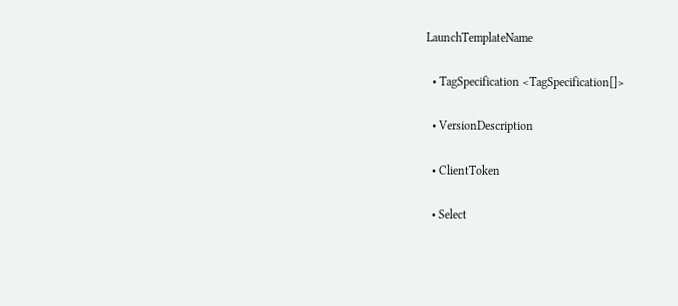LaunchTemplateName

  • TagSpecification <TagSpecification[]>

  • VersionDescription

  • ClientToken

  • Select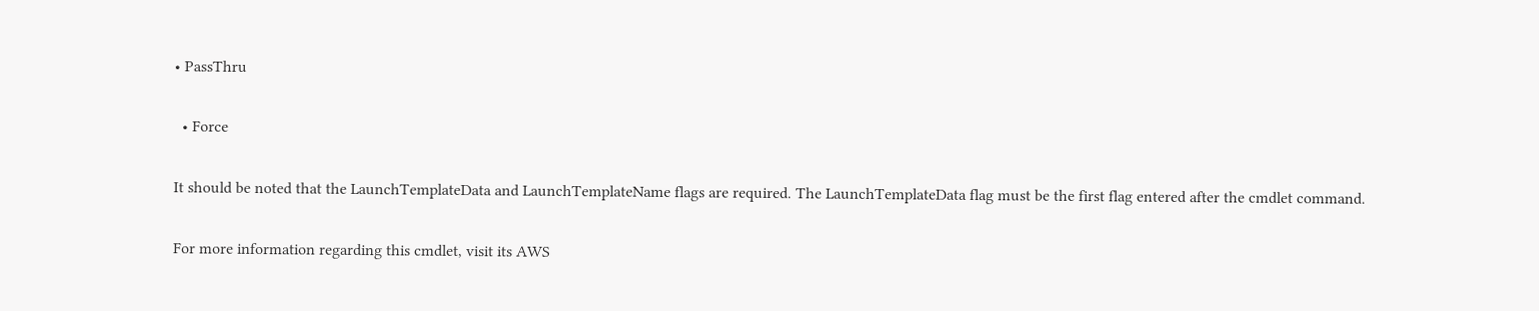• PassThru

  • Force

It should be noted that the LaunchTemplateData and LaunchTemplateName flags are required. The LaunchTemplateData flag must be the first flag entered after the cmdlet command.

For more information regarding this cmdlet, visit its AWS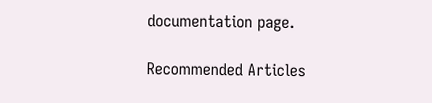documentation page.

Recommended Articles